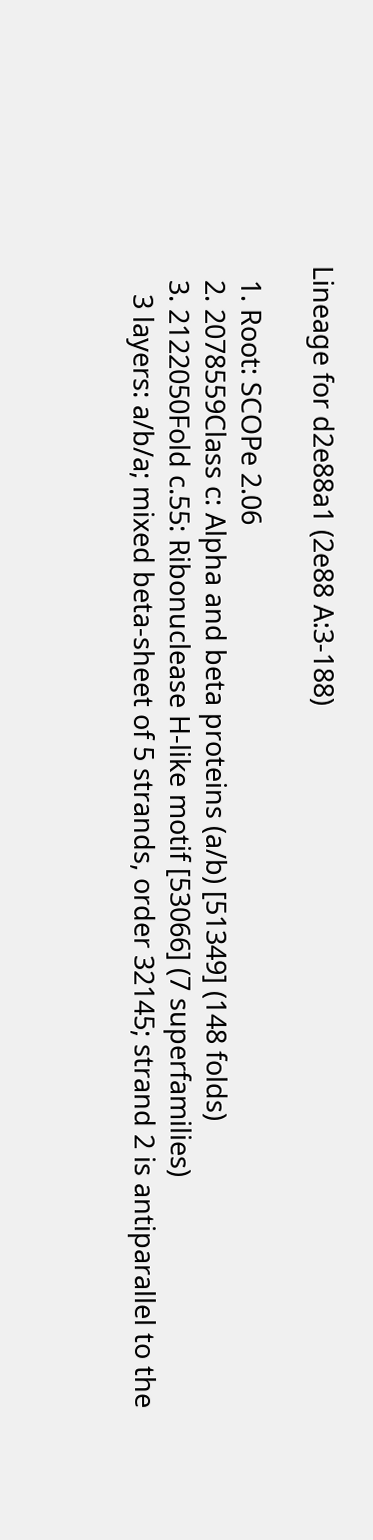Lineage for d2e88a1 (2e88 A:3-188)

  1. Root: SCOPe 2.06
  2. 2078559Class c: Alpha and beta proteins (a/b) [51349] (148 folds)
  3. 2122050Fold c.55: Ribonuclease H-like motif [53066] (7 superfamilies)
    3 layers: a/b/a; mixed beta-sheet of 5 strands, order 32145; strand 2 is antiparallel to the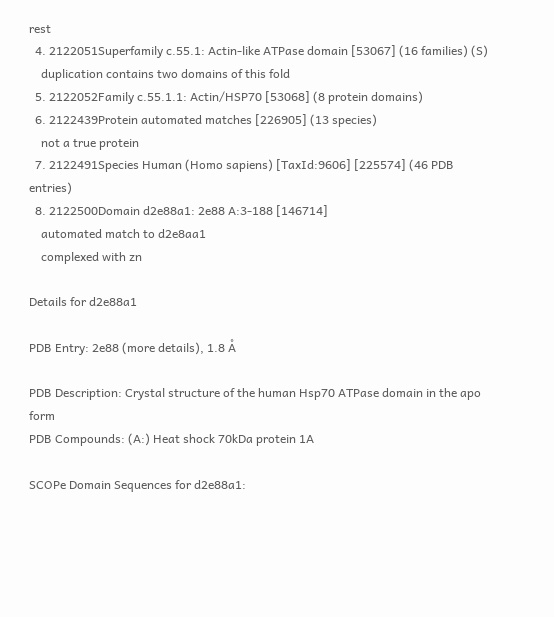rest
  4. 2122051Superfamily c.55.1: Actin-like ATPase domain [53067] (16 families) (S)
    duplication contains two domains of this fold
  5. 2122052Family c.55.1.1: Actin/HSP70 [53068] (8 protein domains)
  6. 2122439Protein automated matches [226905] (13 species)
    not a true protein
  7. 2122491Species Human (Homo sapiens) [TaxId:9606] [225574] (46 PDB entries)
  8. 2122500Domain d2e88a1: 2e88 A:3-188 [146714]
    automated match to d2e8aa1
    complexed with zn

Details for d2e88a1

PDB Entry: 2e88 (more details), 1.8 Å

PDB Description: Crystal structure of the human Hsp70 ATPase domain in the apo form
PDB Compounds: (A:) Heat shock 70kDa protein 1A

SCOPe Domain Sequences for d2e88a1: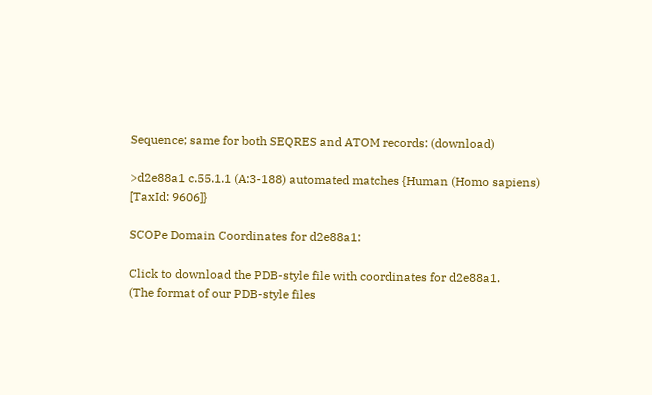Sequence; same for both SEQRES and ATOM records: (download)

>d2e88a1 c.55.1.1 (A:3-188) automated matches {Human (Homo sapiens) [TaxId: 9606]}

SCOPe Domain Coordinates for d2e88a1:

Click to download the PDB-style file with coordinates for d2e88a1.
(The format of our PDB-style files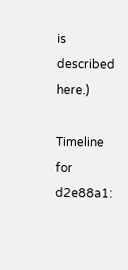is described here.)

Timeline for d2e88a1: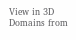View in 3D
Domains from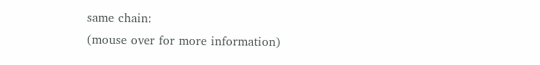same chain:
(mouse over for more information)